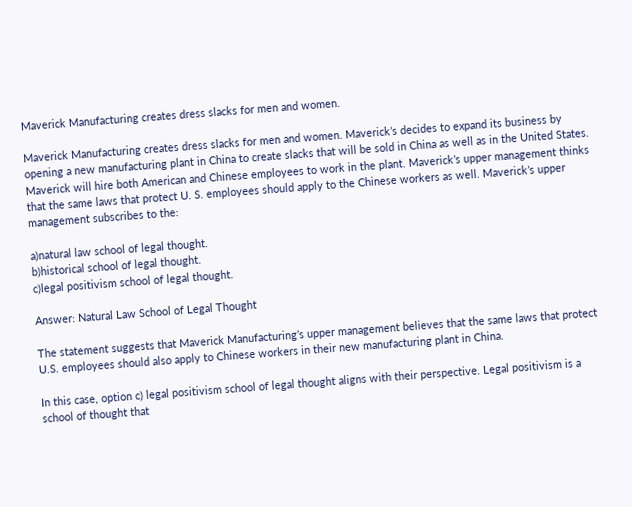Maverick Manufacturing creates dress slacks for men and women.

Maverick Manufacturing creates dress slacks for men and women. Maverick’s decides to expand its business by opening a new manufacturing plant in China to create slacks that will be sold in China as well as in the United States. Maverick will hire both American and Chinese employees to work in the plant. Maverick’s upper management thinks that the same laws that protect U. S. employees should apply to the Chinese workers as well. Maverick’s upper management subscribes to the:

a)natural law school of legal thought.
b)historical school of legal thought.
c)legal positivism school of legal thought.

Answer: Natural Law School of Legal Thought

The statement suggests that Maverick Manufacturing’s upper management believes that the same laws that protect U.S. employees should also apply to Chinese workers in their new manufacturing plant in China.

In this case, option c) legal positivism school of legal thought aligns with their perspective. Legal positivism is a school of thought that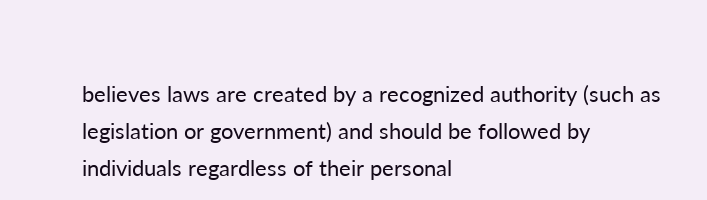believes laws are created by a recognized authority (such as legislation or government) and should be followed by individuals regardless of their personal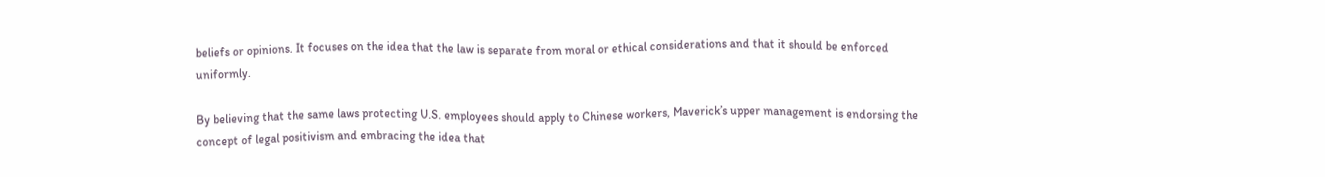beliefs or opinions. It focuses on the idea that the law is separate from moral or ethical considerations and that it should be enforced uniformly.

By believing that the same laws protecting U.S. employees should apply to Chinese workers, Maverick’s upper management is endorsing the concept of legal positivism and embracing the idea that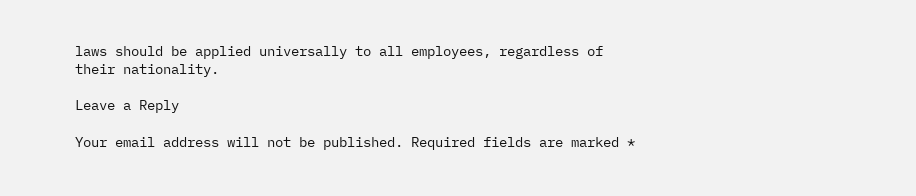laws should be applied universally to all employees, regardless of their nationality.

Leave a Reply

Your email address will not be published. Required fields are marked *